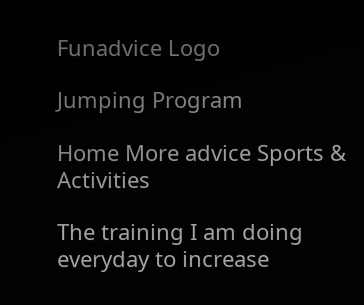Funadvice Logo

Jumping Program

Home More advice Sports & Activities

The training I am doing everyday to increase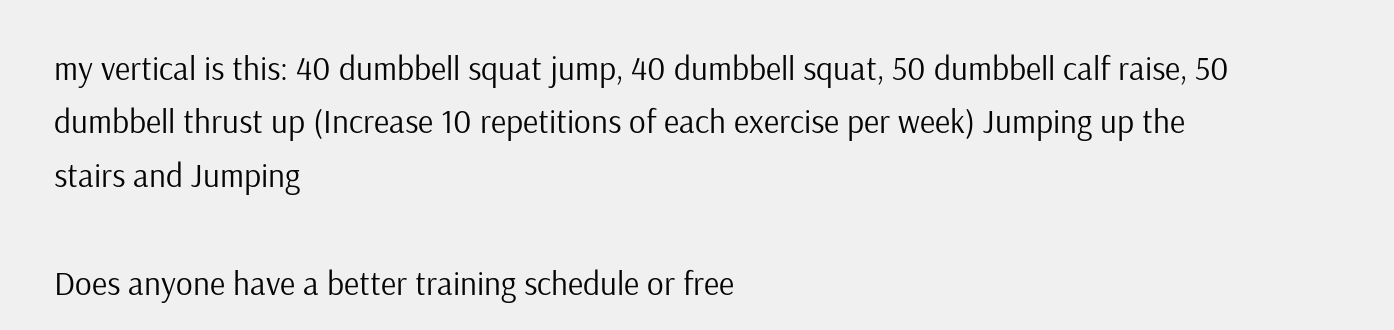my vertical is this: 40 dumbbell squat jump, 40 dumbbell squat, 50 dumbbell calf raise, 50 dumbbell thrust up (Increase 10 repetitions of each exercise per week) Jumping up the stairs and Jumping

Does anyone have a better training schedule or free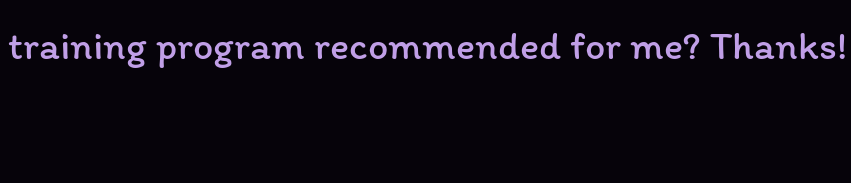training program recommended for me? Thanks!